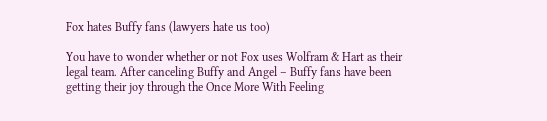Fox hates Buffy fans (lawyers hate us too)

You have to wonder whether or not Fox uses Wolfram & Hart as their legal team. After canceling Buffy and Angel – Buffy fans have been getting their joy through the Once More With Feeling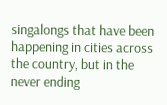singalongs that have been happening in cities across the country, but in the never ending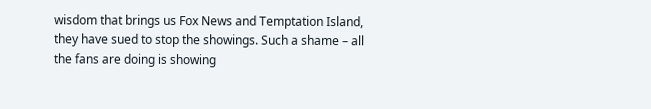wisdom that brings us Fox News and Temptation Island, they have sued to stop the showings. Such a shame – all the fans are doing is showing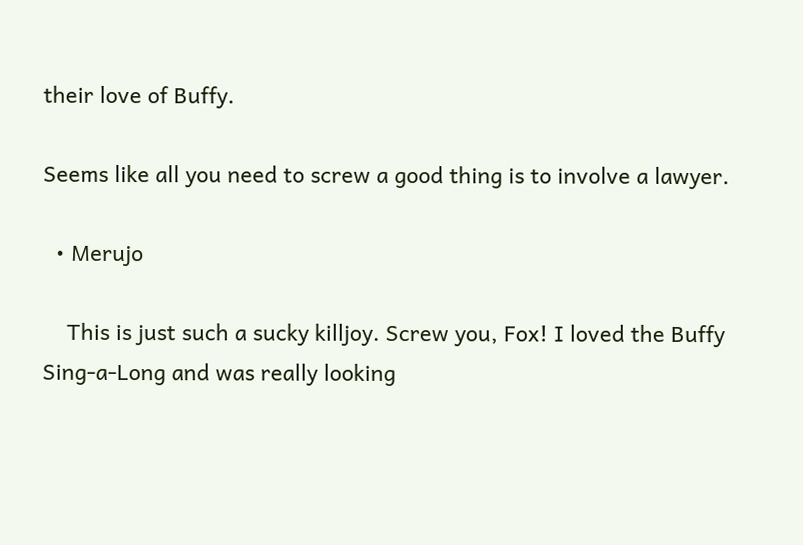their love of Buffy.

Seems like all you need to screw a good thing is to involve a lawyer.

  • Merujo

    This is just such a sucky killjoy. Screw you, Fox! I loved the Buffy Sing-a-Long and was really looking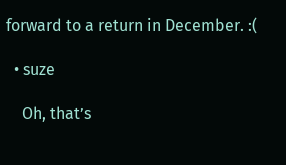forward to a return in December. :(

  • suze

    Oh, that’s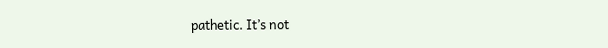pathetic. It’s not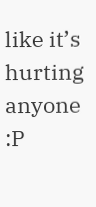like it’s hurting anyone :P